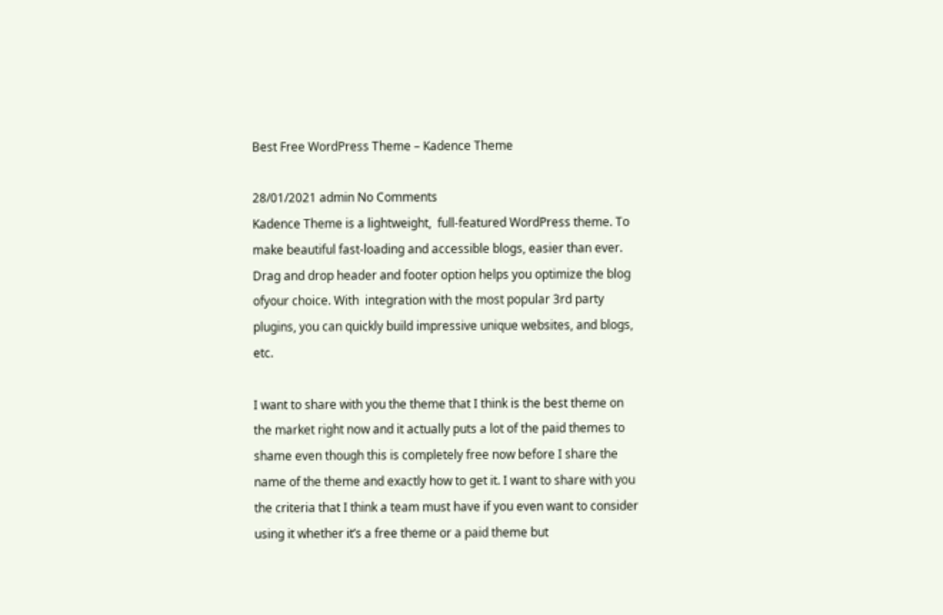Best Free WordPress Theme – Kadence Theme

28/01/2021 admin No Comments
Kadence Theme is a lightweight,  full-featured WordPress theme. To make beautiful fast-loading and accessible blogs, easier than ever. Drag and drop header and footer option helps you optimize the blog ofyour choice. With  integration with the most popular 3rd party plugins, you can quickly build impressive unique websites, and blogs, etc.

I want to share with you the theme that I think is the best theme on the market right now and it actually puts a lot of the paid themes to shame even though this is completely free now before I share the name of the theme and exactly how to get it. I want to share with you the criteria that I think a team must have if you even want to consider using it whether it’s a free theme or a paid theme but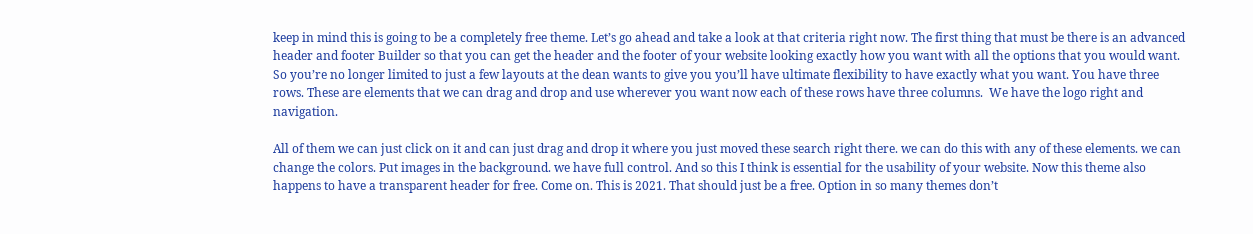keep in mind this is going to be a completely free theme. Let’s go ahead and take a look at that criteria right now. The first thing that must be there is an advanced header and footer Builder so that you can get the header and the footer of your website looking exactly how you want with all the options that you would want. So you’re no longer limited to just a few layouts at the dean wants to give you you’ll have ultimate flexibility to have exactly what you want. You have three rows. These are elements that we can drag and drop and use wherever you want now each of these rows have three columns.  We have the logo right and navigation.

All of them we can just click on it and can just drag and drop it where you just moved these search right there. we can do this with any of these elements. we can change the colors. Put images in the background. we have full control. And so this I think is essential for the usability of your website. Now this theme also happens to have a transparent header for free. Come on. This is 2021. That should just be a free. Option in so many themes don’t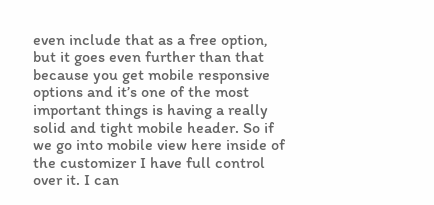even include that as a free option, but it goes even further than that because you get mobile responsive options and it’s one of the most important things is having a really solid and tight mobile header. So if we go into mobile view here inside of the customizer I have full control over it. I can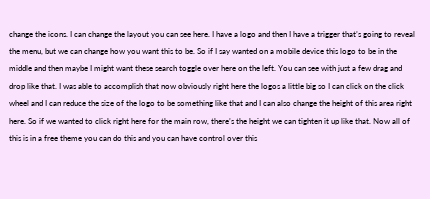change the icons. I can change the layout you can see here. I have a logo and then I have a trigger that’s going to reveal the menu, but we can change how you want this to be. So if I say wanted on a mobile device this logo to be in the middle and then maybe I might want these search toggle over here on the left. You can see with just a few drag and drop like that. I was able to accomplish that now obviously right here the logos a little big so I can click on the click wheel and I can reduce the size of the logo to be something like that and I can also change the height of this area right here. So if we wanted to click right here for the main row, there’s the height we can tighten it up like that. Now all of this is in a free theme you can do this and you can have control over this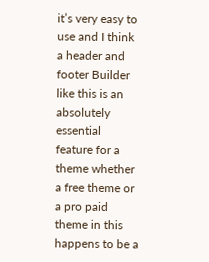it’s very easy to use and I think a header and footer Builder like this is an absolutely essential feature for a theme whether a free theme or a pro paid theme in this happens to be a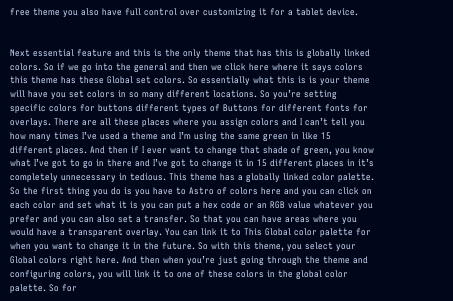free theme you also have full control over customizing it for a tablet device.


Next essential feature and this is the only theme that has this is globally linked colors. So if we go into the general and then we click here where it says colors this theme has these Global set colors. So essentially what this is is your theme will have you set colors in so many different locations. So you’re setting specific colors for buttons different types of Buttons for different fonts for overlays. There are all these places where you assign colors and I can’t tell you how many times I’ve used a theme and I’m using the same green in like 15 different places. And then if I ever want to change that shade of green, you know what I’ve got to go in there and I’ve got to change it in 15 different places in it’s completely unnecessary in tedious. This theme has a globally linked color palette. So the first thing you do is you have to Astro of colors here and you can click on each color and set what it is you can put a hex code or an RGB value whatever you prefer and you can also set a transfer. So that you can have areas where you would have a transparent overlay. You can link it to This Global color palette for when you want to change it in the future. So with this theme, you select your Global colors right here. And then when you’re just going through the theme and configuring colors, you will link it to one of these colors in the global color palette. So for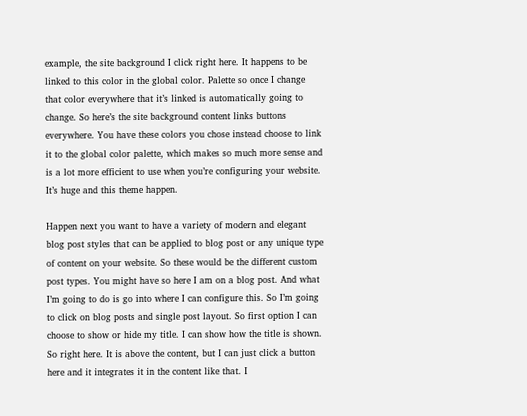example, the site background I click right here. It happens to be linked to this color in the global color. Palette so once I change that color everywhere that it’s linked is automatically going to change. So here’s the site background content links buttons everywhere. You have these colors you chose instead choose to link it to the global color palette, which makes so much more sense and is a lot more efficient to use when you’re configuring your website. It’s huge and this theme happen.

Happen next you want to have a variety of modern and elegant blog post styles that can be applied to blog post or any unique type of content on your website. So these would be the different custom post types. You might have so here I am on a blog post. And what I’m going to do is go into where I can configure this. So I’m going to click on blog posts and single post layout. So first option I can choose to show or hide my title. I can show how the title is shown. So right here. It is above the content, but I can just click a button here and it integrates it in the content like that. I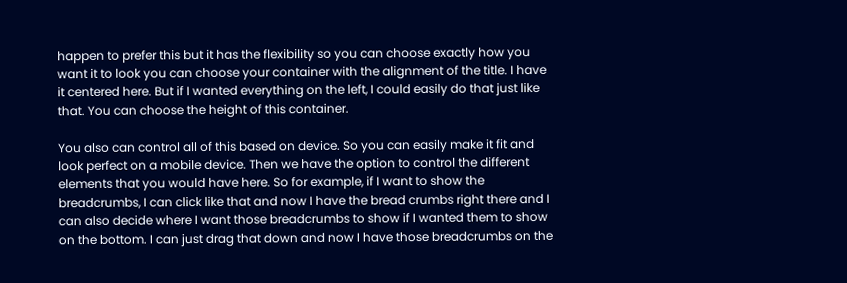happen to prefer this but it has the flexibility so you can choose exactly how you want it to look you can choose your container with the alignment of the title. I have it centered here. But if I wanted everything on the left, I could easily do that just like that. You can choose the height of this container.

You also can control all of this based on device. So you can easily make it fit and look perfect on a mobile device. Then we have the option to control the different elements that you would have here. So for example, if I want to show the breadcrumbs, I can click like that and now I have the bread crumbs right there and I can also decide where I want those breadcrumbs to show if I wanted them to show on the bottom. I can just drag that down and now I have those breadcrumbs on the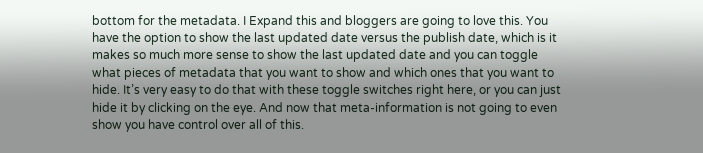bottom for the metadata. I Expand this and bloggers are going to love this. You have the option to show the last updated date versus the publish date, which is it makes so much more sense to show the last updated date and you can toggle what pieces of metadata that you want to show and which ones that you want to hide. It’s very easy to do that with these toggle switches right here, or you can just hide it by clicking on the eye. And now that meta-information is not going to even show you have control over all of this.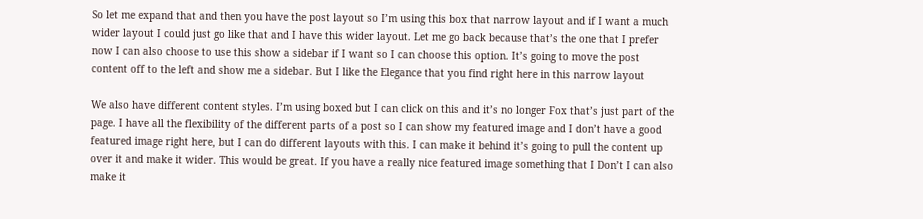So let me expand that and then you have the post layout so I’m using this box that narrow layout and if I want a much wider layout I could just go like that and I have this wider layout. Let me go back because that’s the one that I prefer now I can also choose to use this show a sidebar if I want so I can choose this option. It’s going to move the post content off to the left and show me a sidebar. But I like the Elegance that you find right here in this narrow layout

We also have different content styles. I’m using boxed but I can click on this and it’s no longer Fox that’s just part of the page. I have all the flexibility of the different parts of a post so I can show my featured image and I don’t have a good featured image right here, but I can do different layouts with this. I can make it behind it’s going to pull the content up over it and make it wider. This would be great. If you have a really nice featured image something that I Don’t I can also make it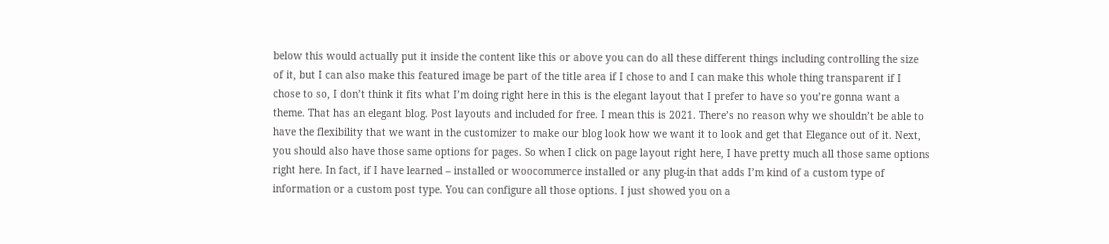below this would actually put it inside the content like this or above you can do all these different things including controlling the size of it, but I can also make this featured image be part of the title area if I chose to and I can make this whole thing transparent if I chose to so, I don’t think it fits what I’m doing right here in this is the elegant layout that I prefer to have so you’re gonna want a theme. That has an elegant blog. Post layouts and included for free. I mean this is 2021. There’s no reason why we shouldn’t be able to have the flexibility that we want in the customizer to make our blog look how we want it to look and get that Elegance out of it. Next, you should also have those same options for pages. So when I click on page layout right here, I have pretty much all those same options right here. In fact, if I have learned – installed or woocommerce installed or any plug-in that adds I’m kind of a custom type of information or a custom post type. You can configure all those options. I just showed you on a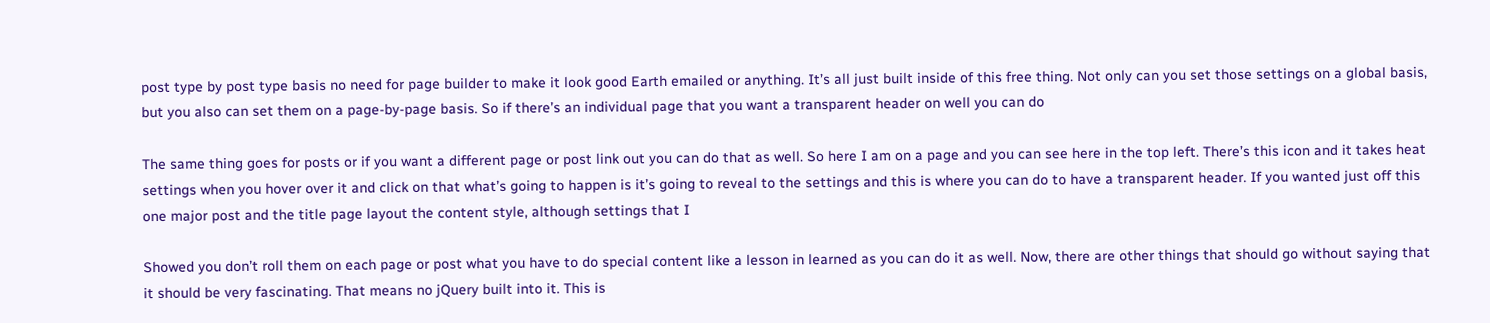post type by post type basis no need for page builder to make it look good Earth emailed or anything. It’s all just built inside of this free thing. Not only can you set those settings on a global basis, but you also can set them on a page-by-page basis. So if there’s an individual page that you want a transparent header on well you can do

The same thing goes for posts or if you want a different page or post link out you can do that as well. So here I am on a page and you can see here in the top left. There’s this icon and it takes heat settings when you hover over it and click on that what’s going to happen is it’s going to reveal to the settings and this is where you can do to have a transparent header. If you wanted just off this one major post and the title page layout the content style, although settings that I

Showed you don’t roll them on each page or post what you have to do special content like a lesson in learned as you can do it as well. Now, there are other things that should go without saying that it should be very fascinating. That means no jQuery built into it. This is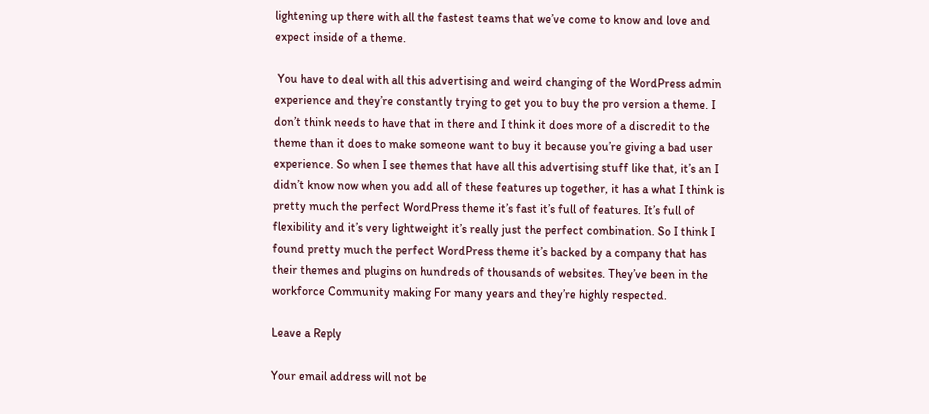lightening up there with all the fastest teams that we’ve come to know and love and expect inside of a theme.

 You have to deal with all this advertising and weird changing of the WordPress admin experience and they’re constantly trying to get you to buy the pro version a theme. I don’t think needs to have that in there and I think it does more of a discredit to the theme than it does to make someone want to buy it because you’re giving a bad user experience. So when I see themes that have all this advertising stuff like that, it’s an I didn’t know now when you add all of these features up together, it has a what I think is pretty much the perfect WordPress theme it’s fast it’s full of features. It’s full of flexibility and it’s very lightweight it’s really just the perfect combination. So I think I found pretty much the perfect WordPress theme it’s backed by a company that has their themes and plugins on hundreds of thousands of websites. They’ve been in the workforce Community making For many years and they’re highly respected.

Leave a Reply

Your email address will not be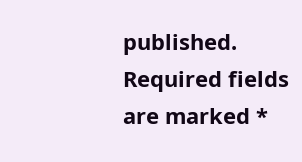published. Required fields are marked *